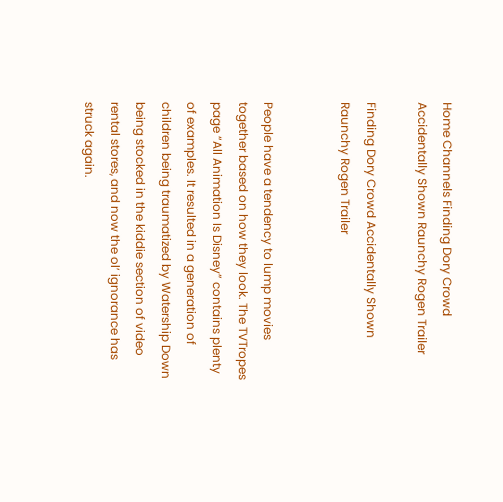Home Channels Finding Dory Crowd Accidentally Shown Raunchy Rogen Trailer

Finding Dory Crowd Accidentally Shown Raunchy Rogen Trailer


People have a tendency to lump movies together based on how they look. The TVTropes page “All Animation Is Disney” contains plenty of examples. It resulted in a generation of children being traumatized by Watership Down being stocked in the kiddie section of video rental stores, and now the ol’ ignorance has struck again.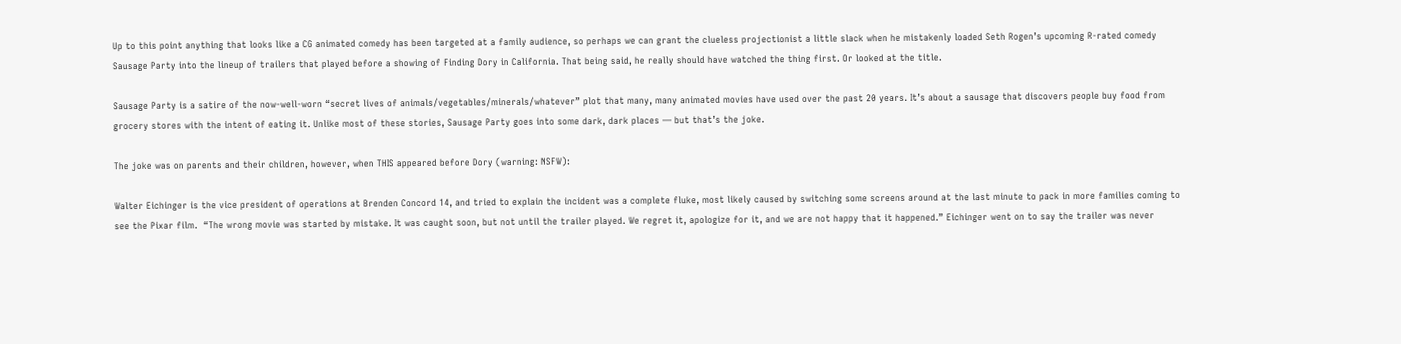Up to this point anything that looks like a CG animated comedy has been targeted at a family audience, so perhaps we can grant the clueless projectionist a little slack when he mistakenly loaded Seth Rogen’s upcoming R-rated comedy Sausage Party into the lineup of trailers that played before a showing of Finding Dory in California. That being said, he really should have watched the thing first. Or looked at the title.

Sausage Party is a satire of the now-well-worn “secret lives of animals/vegetables/minerals/whatever” plot that many, many animated movies have used over the past 20 years. It’s about a sausage that discovers people buy food from grocery stores with the intent of eating it. Unlike most of these stories, Sausage Party goes into some dark, dark places — but that’s the joke.

The joke was on parents and their children, however, when THIS appeared before Dory (warning: NSFW):

Walter Eichinger is the vice president of operations at Brenden Concord 14, and tried to explain the incident was a complete fluke, most likely caused by switching some screens around at the last minute to pack in more families coming to see the Pixar film.  “The wrong movie was started by mistake. It was caught soon, but not until the trailer played. We regret it, apologize for it, and we are not happy that it happened.” Eichinger went on to say the trailer was never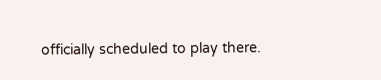officially scheduled to play there.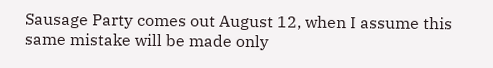Sausage Party comes out August 12, when I assume this same mistake will be made only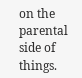on the parental side of things.